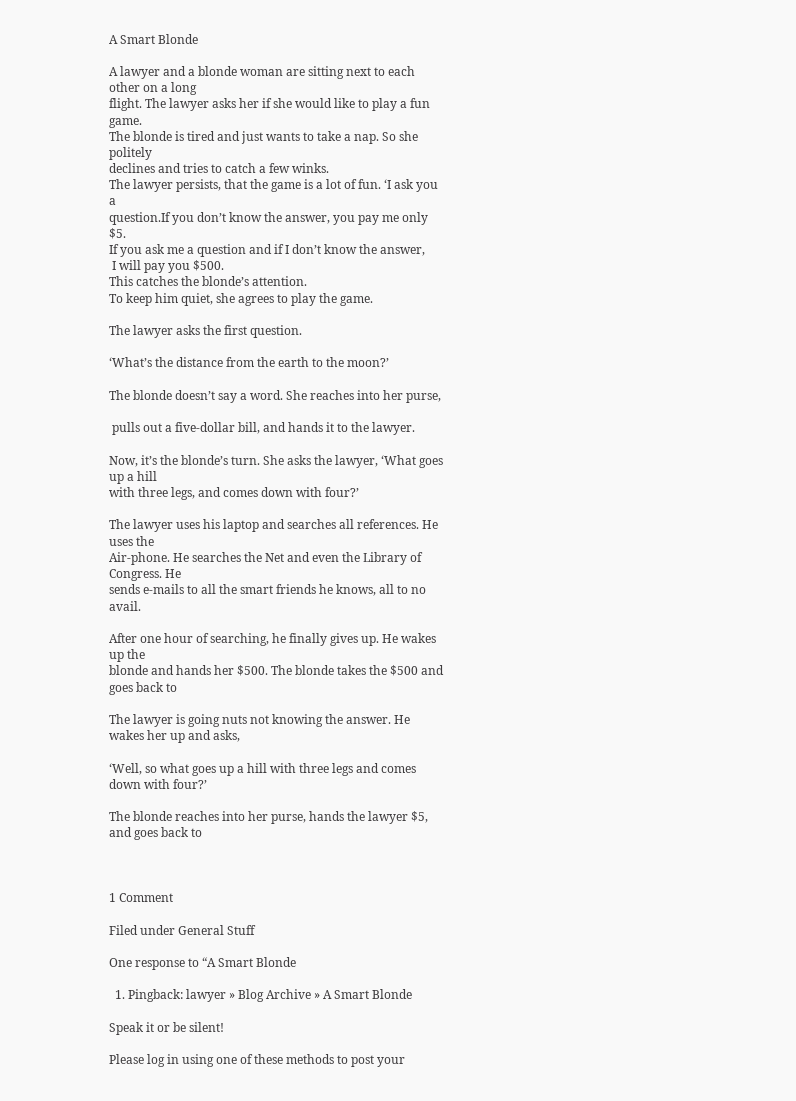A Smart Blonde

A lawyer and a blonde woman are sitting next to each other on a long
flight. The lawyer asks her if she would like to play a fun game.
The blonde is tired and just wants to take a nap. So she politely
declines and tries to catch a few winks.
The lawyer persists, that the game is a lot of fun. ‘I ask you a
question.If you don’t know the answer, you pay me only $5.
If you ask me a question and if I don’t know the answer,
 I will pay you $500.
This catches the blonde’s attention.
To keep him quiet, she agrees to play the game.

The lawyer asks the first question.

‘What’s the distance from the earth to the moon?’

The blonde doesn’t say a word. She reaches into her purse,

 pulls out a five-dollar bill, and hands it to the lawyer.

Now, it’s the blonde’s turn. She asks the lawyer, ‘What goes up a hill
with three legs, and comes down with four?’

The lawyer uses his laptop and searches all references. He uses the
Air-phone. He searches the Net and even the Library of Congress. He
sends e-mails to all the smart friends he knows, all to no avail.

After one hour of searching, he finally gives up. He wakes up the
blonde and hands her $500. The blonde takes the $500 and goes back to

The lawyer is going nuts not knowing the answer. He wakes her up and asks,

‘Well, so what goes up a hill with three legs and comes down with four?’

The blonde reaches into her purse, hands the lawyer $5, and goes back to



1 Comment

Filed under General Stuff

One response to “A Smart Blonde

  1. Pingback: lawyer » Blog Archive » A Smart Blonde

Speak it or be silent!

Please log in using one of these methods to post your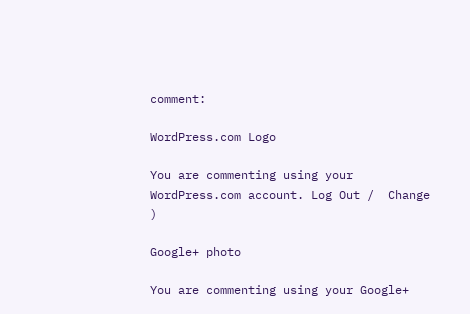comment:

WordPress.com Logo

You are commenting using your WordPress.com account. Log Out /  Change )

Google+ photo

You are commenting using your Google+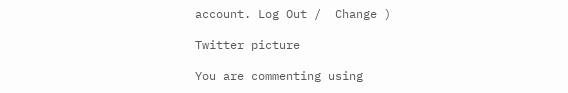account. Log Out /  Change )

Twitter picture

You are commenting using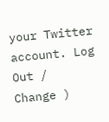your Twitter account. Log Out /  Change )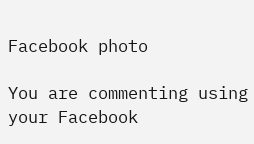Facebook photo

You are commenting using your Facebook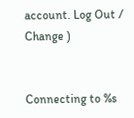account. Log Out /  Change )


Connecting to %s